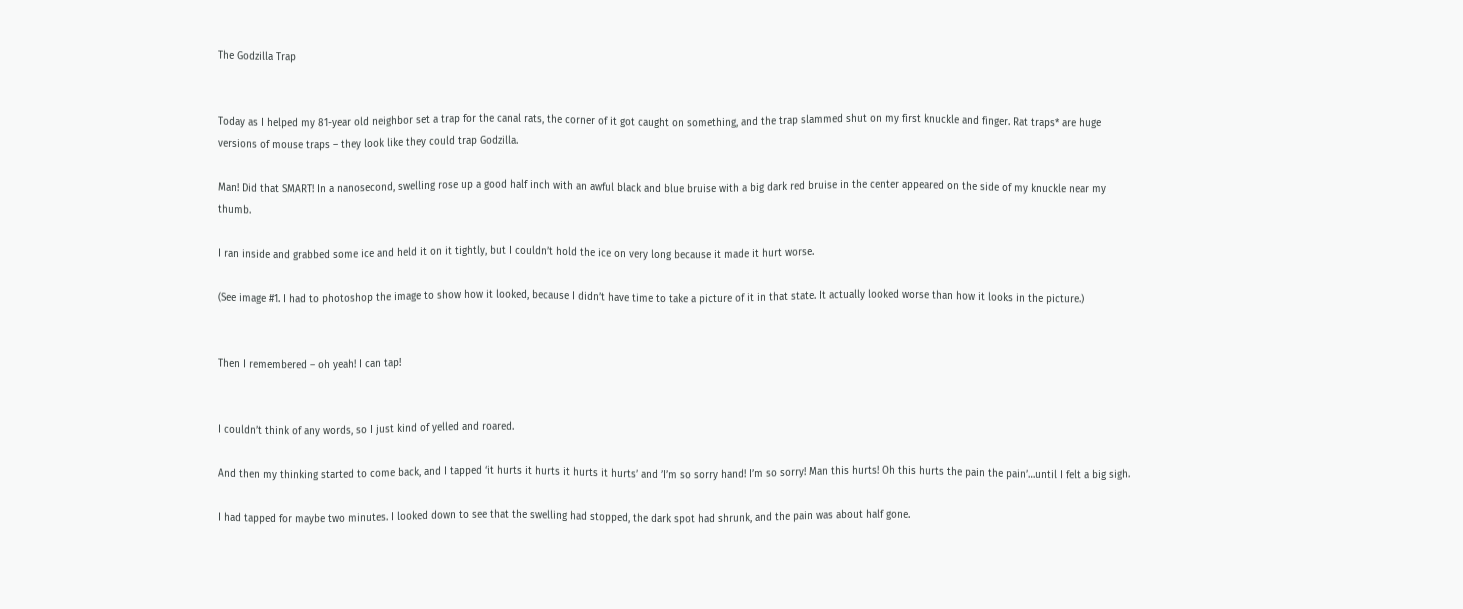The Godzilla Trap


Today as I helped my 81-year old neighbor set a trap for the canal rats, the corner of it got caught on something, and the trap slammed shut on my first knuckle and finger. Rat traps* are huge versions of mouse traps – they look like they could trap Godzilla.

Man! Did that SMART! In a nanosecond, swelling rose up a good half inch with an awful black and blue bruise with a big dark red bruise in the center appeared on the side of my knuckle near my thumb.

I ran inside and grabbed some ice and held it on it tightly, but I couldn’t hold the ice on very long because it made it hurt worse.

(See image #1. I had to photoshop the image to show how it looked, because I didn’t have time to take a picture of it in that state. It actually looked worse than how it looks in the picture.)


Then I remembered – oh yeah! I can tap!


I couldn’t think of any words, so I just kind of yelled and roared.

And then my thinking started to come back, and I tapped ‘it hurts it hurts it hurts it hurts’ and ’I’m so sorry hand! I’m so sorry! Man this hurts! Oh this hurts the pain the pain’…until I felt a big sigh.

I had tapped for maybe two minutes. I looked down to see that the swelling had stopped, the dark spot had shrunk, and the pain was about half gone.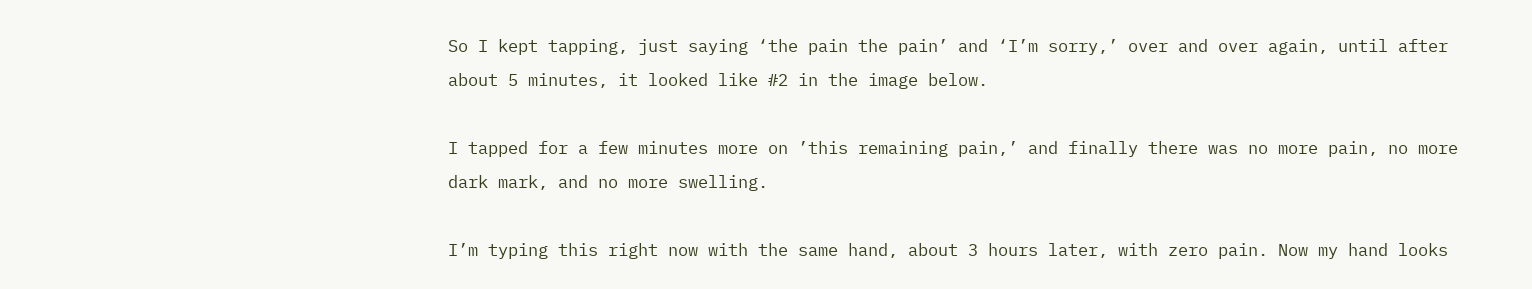So I kept tapping, just saying ‘the pain the pain’ and ‘I’m sorry,’ over and over again, until after about 5 minutes, it looked like #2 in the image below.

I tapped for a few minutes more on ’this remaining pain,’ and finally there was no more pain, no more dark mark, and no more swelling.

I’m typing this right now with the same hand, about 3 hours later, with zero pain. Now my hand looks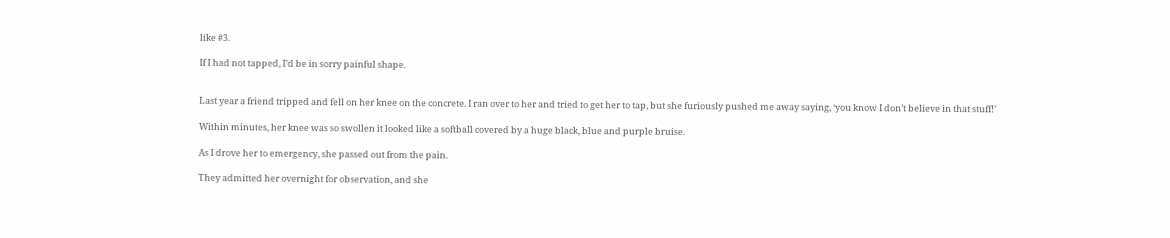like #3.

If I had not tapped, I’d be in sorry painful shape.


Last year a friend tripped and fell on her knee on the concrete. I ran over to her and tried to get her to tap, but she furiously pushed me away saying, ‘you know I don’t believe in that stuff!’

Within minutes, her knee was so swollen it looked like a softball covered by a huge black, blue and purple bruise.

As I drove her to emergency, she passed out from the pain.

They admitted her overnight for observation, and she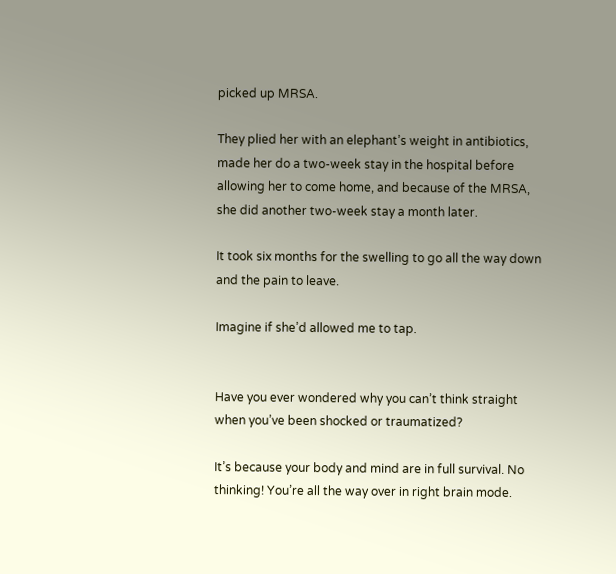picked up MRSA.

They plied her with an elephant’s weight in antibiotics, made her do a two-week stay in the hospital before allowing her to come home, and because of the MRSA, she did another two-week stay a month later.

It took six months for the swelling to go all the way down and the pain to leave.

Imagine if she’d allowed me to tap.


Have you ever wondered why you can’t think straight when you’ve been shocked or traumatized?

It’s because your body and mind are in full survival. No thinking! You’re all the way over in right brain mode.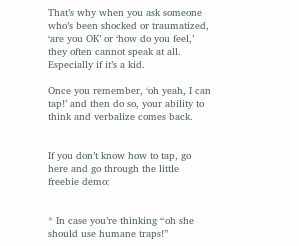That’s why when you ask someone who’s been shocked or traumatized, ‘are you OK’ or ‘how do you feel,’ they often cannot speak at all. Especially if it’s a kid.

Once you remember, ‘oh yeah, I can tap!’ and then do so, your ability to think and verbalize comes back.


If you don’t know how to tap, go here and go through the little freebie demo:


* In case you’re thinking “oh she should use humane traps!”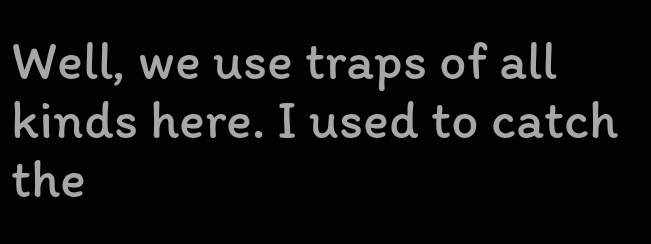Well, we use traps of all kinds here. I used to catch the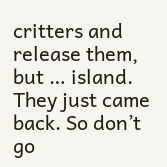critters and release them, but … island. They just came back. So don’t go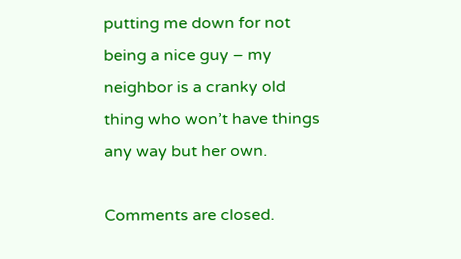putting me down for not being a nice guy – my neighbor is a cranky old thing who won’t have things any way but her own.

Comments are closed.